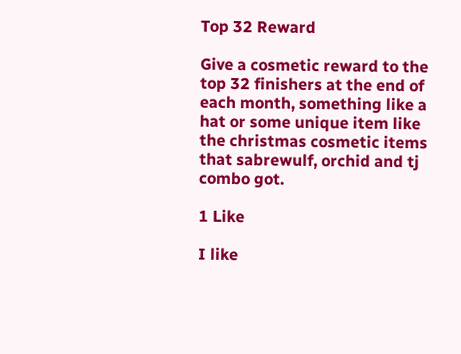Top 32 Reward

Give a cosmetic reward to the top 32 finishers at the end of each month, something like a hat or some unique item like the christmas cosmetic items that sabrewulf, orchid and tj combo got.

1 Like

I like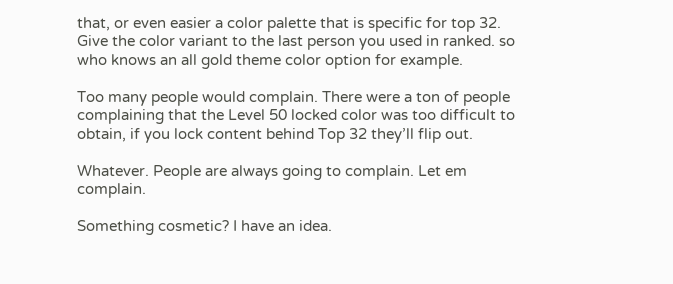that, or even easier a color palette that is specific for top 32. Give the color variant to the last person you used in ranked. so who knows an all gold theme color option for example.

Too many people would complain. There were a ton of people complaining that the Level 50 locked color was too difficult to obtain, if you lock content behind Top 32 they’ll flip out.

Whatever. People are always going to complain. Let em complain.

Something cosmetic? I have an idea.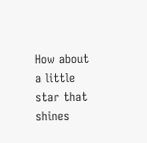How about a little star that shines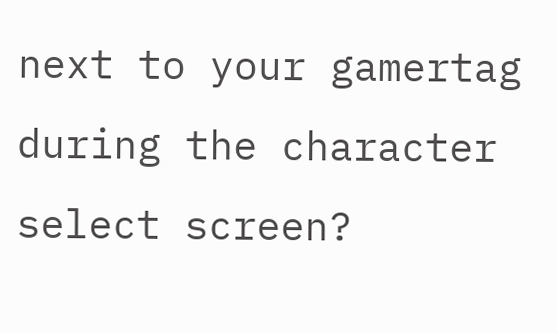next to your gamertag during the character select screen?